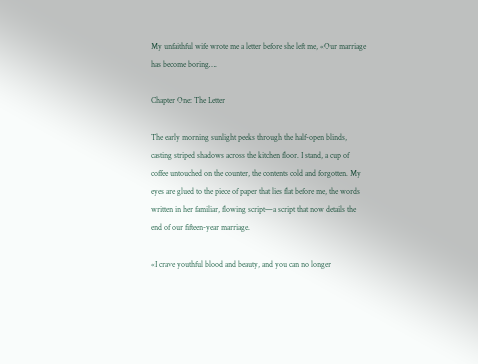My unfaithful wife wrote me a letter before she left me, «Our marriage has become boring….

Chapter One: The Letter

The early morning sunlight peeks through the half-open blinds, casting striped shadows across the kitchen floor. I stand, a cup of coffee untouched on the counter, the contents cold and forgotten. My eyes are glued to the piece of paper that lies flat before me, the words written in her familiar, flowing script—a script that now details the end of our fifteen-year marriage.

«I crave youthful blood and beauty, and you can no longer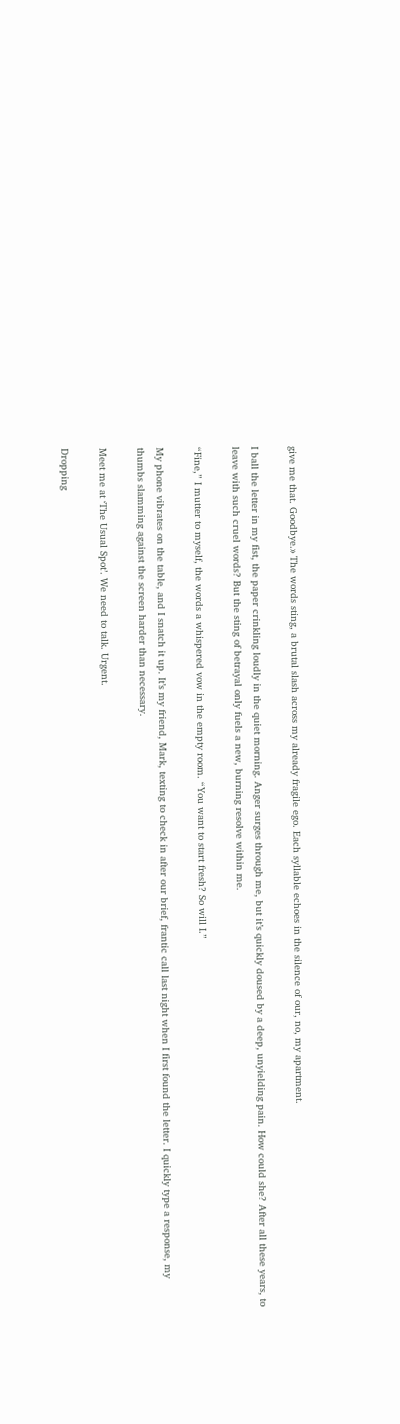give me that. Goodbye.» The words sting, a brutal slash across my already fragile ego. Each syllable echoes in the silence of our, no, my apartment.

I ball the letter in my fist, the paper crinkling loudly in the quiet morning. Anger surges through me, but it’s quickly doused by a deep, unyielding pain. How could she? After all these years, to leave with such cruel words? But the sting of betrayal only fuels a new, burning resolve within me.

“Fine,” I mutter to myself, the words a whispered vow in the empty room. “You want to start fresh? So will I.”

My phone vibrates on the table, and I snatch it up. It’s my friend, Mark, texting to check in after our brief, frantic call last night when I first found the letter. I quickly type a response, my thumbs slamming against the screen harder than necessary.

Meet me at ‘The Usual Spot’. We need to talk. Urgent.

Dropping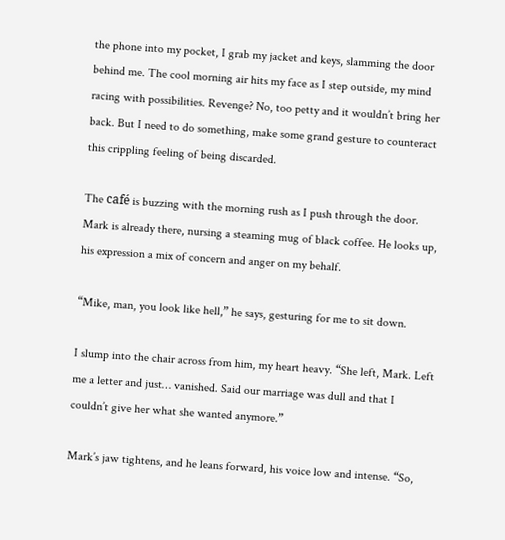the phone into my pocket, I grab my jacket and keys, slamming the door behind me. The cool morning air hits my face as I step outside, my mind racing with possibilities. Revenge? No, too petty and it wouldn’t bring her back. But I need to do something, make some grand gesture to counteract this crippling feeling of being discarded.

The café is buzzing with the morning rush as I push through the door. Mark is already there, nursing a steaming mug of black coffee. He looks up, his expression a mix of concern and anger on my behalf.

“Mike, man, you look like hell,” he says, gesturing for me to sit down.

I slump into the chair across from him, my heart heavy. “She left, Mark. Left me a letter and just… vanished. Said our marriage was dull and that I couldn’t give her what she wanted anymore.”

Mark’s jaw tightens, and he leans forward, his voice low and intense. “So,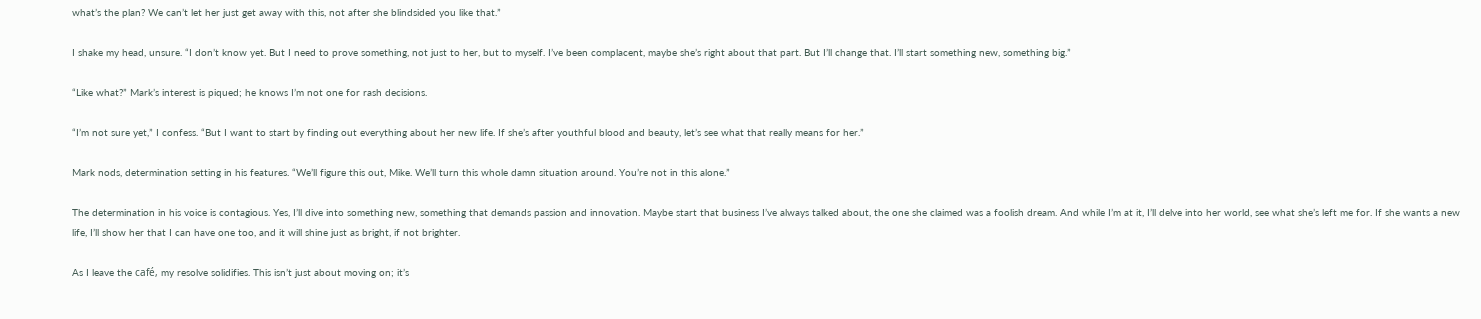what’s the plan? We can’t let her just get away with this, not after she blindsided you like that.”

I shake my head, unsure. “I don’t know yet. But I need to prove something, not just to her, but to myself. I’ve been complacent, maybe she’s right about that part. But I’ll change that. I’ll start something new, something big.”

“Like what?” Mark’s interest is piqued; he knows I’m not one for rash decisions.

“I’m not sure yet,” I confess. “But I want to start by finding out everything about her new life. If she’s after youthful blood and beauty, let’s see what that really means for her.”

Mark nods, determination setting in his features. “We’ll figure this out, Mike. We’ll turn this whole damn situation around. You’re not in this alone.”

The determination in his voice is contagious. Yes, I’ll dive into something new, something that demands passion and innovation. Maybe start that business I’ve always talked about, the one she claimed was a foolish dream. And while I’m at it, I’ll delve into her world, see what she’s left me for. If she wants a new life, I’ll show her that I can have one too, and it will shine just as bright, if not brighter.

As I leave the café, my resolve solidifies. This isn’t just about moving on; it’s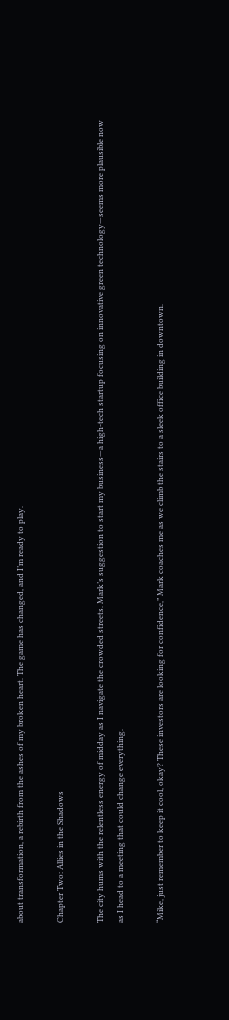about transformation, a rebirth from the ashes of my broken heart. The game has changed, and I’m ready to play.

Chapter Two: Allies in the Shadows

The city hums with the relentless energy of midday as I navigate the crowded streets. Mark’s suggestion to start my business—a high-tech startup focusing on innovative green technology—seems more plausible now as I head to a meeting that could change everything.

“Mike, just remember to keep it cool, okay? These investors are looking for confidence,” Mark coaches me as we climb the stairs to a sleek office building in downtown.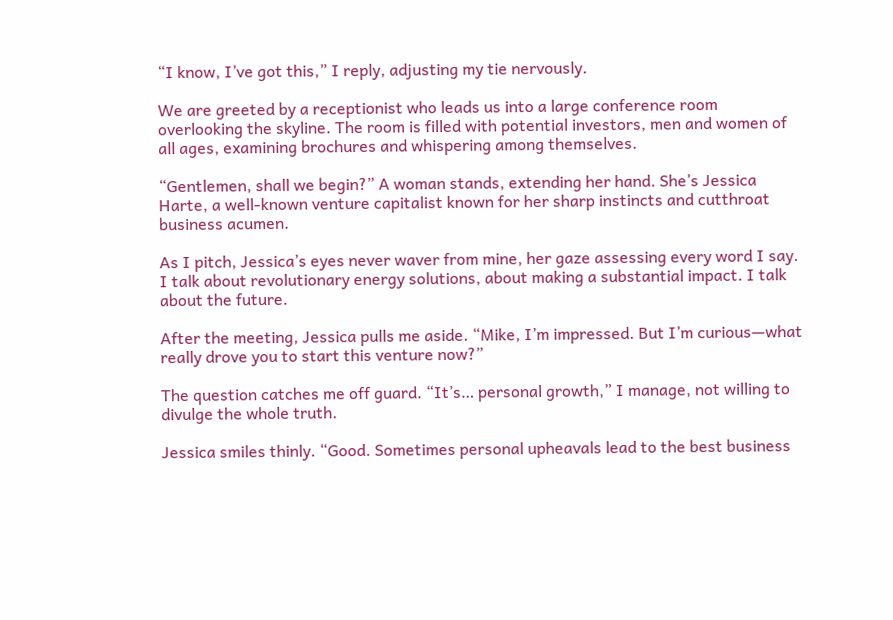“I know, I’ve got this,” I reply, adjusting my tie nervously.

We are greeted by a receptionist who leads us into a large conference room overlooking the skyline. The room is filled with potential investors, men and women of all ages, examining brochures and whispering among themselves.

“Gentlemen, shall we begin?” A woman stands, extending her hand. She’s Jessica Harte, a well-known venture capitalist known for her sharp instincts and cutthroat business acumen.

As I pitch, Jessica’s eyes never waver from mine, her gaze assessing every word I say. I talk about revolutionary energy solutions, about making a substantial impact. I talk about the future.

After the meeting, Jessica pulls me aside. “Mike, I’m impressed. But I’m curious—what really drove you to start this venture now?”

The question catches me off guard. “It’s… personal growth,” I manage, not willing to divulge the whole truth.

Jessica smiles thinly. “Good. Sometimes personal upheavals lead to the best business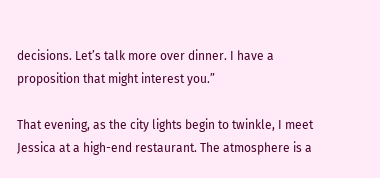decisions. Let’s talk more over dinner. I have a proposition that might interest you.”

That evening, as the city lights begin to twinkle, I meet Jessica at a high-end restaurant. The atmosphere is a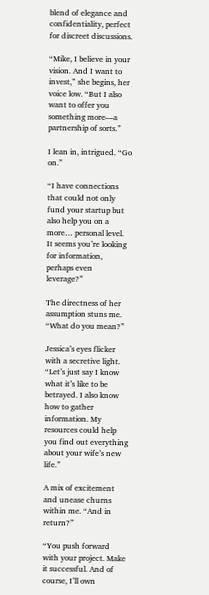blend of elegance and confidentiality, perfect for discreet discussions.

“Mike, I believe in your vision. And I want to invest,” she begins, her voice low. “But I also want to offer you something more—a partnership of sorts.”

I lean in, intrigued. “Go on.”

“I have connections that could not only fund your startup but also help you on a more… personal level. It seems you’re looking for information, perhaps even leverage?”

The directness of her assumption stuns me. “What do you mean?”

Jessica’s eyes flicker with a secretive light. “Let’s just say I know what it’s like to be betrayed. I also know how to gather information. My resources could help you find out everything about your wife’s new life.”

A mix of excitement and unease churns within me. “And in return?”

“You push forward with your project. Make it successful. And of course, I’ll own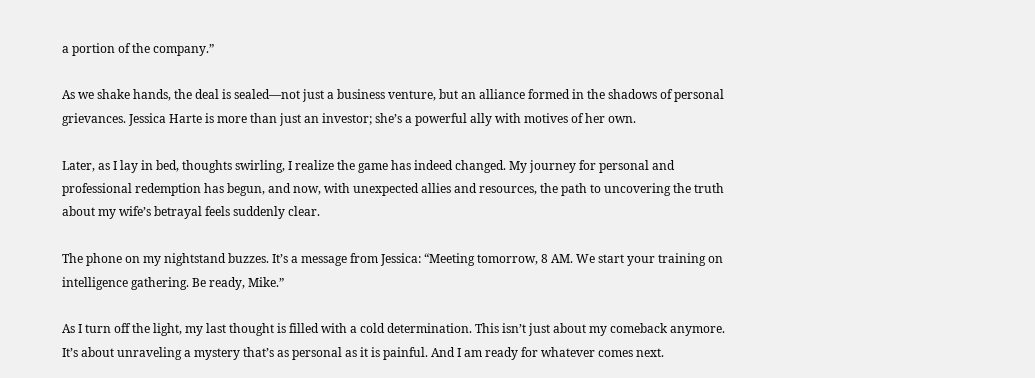a portion of the company.”

As we shake hands, the deal is sealed—not just a business venture, but an alliance formed in the shadows of personal grievances. Jessica Harte is more than just an investor; she’s a powerful ally with motives of her own.

Later, as I lay in bed, thoughts swirling, I realize the game has indeed changed. My journey for personal and professional redemption has begun, and now, with unexpected allies and resources, the path to uncovering the truth about my wife’s betrayal feels suddenly clear.

The phone on my nightstand buzzes. It’s a message from Jessica: “Meeting tomorrow, 8 AM. We start your training on intelligence gathering. Be ready, Mike.”

As I turn off the light, my last thought is filled with a cold determination. This isn’t just about my comeback anymore. It’s about unraveling a mystery that’s as personal as it is painful. And I am ready for whatever comes next.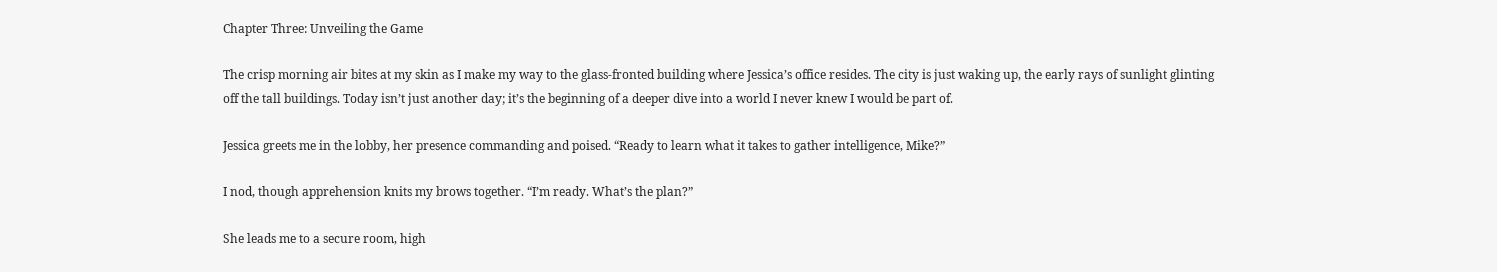Chapter Three: Unveiling the Game

The crisp morning air bites at my skin as I make my way to the glass-fronted building where Jessica’s office resides. The city is just waking up, the early rays of sunlight glinting off the tall buildings. Today isn’t just another day; it’s the beginning of a deeper dive into a world I never knew I would be part of.

Jessica greets me in the lobby, her presence commanding and poised. “Ready to learn what it takes to gather intelligence, Mike?”

I nod, though apprehension knits my brows together. “I’m ready. What’s the plan?”

She leads me to a secure room, high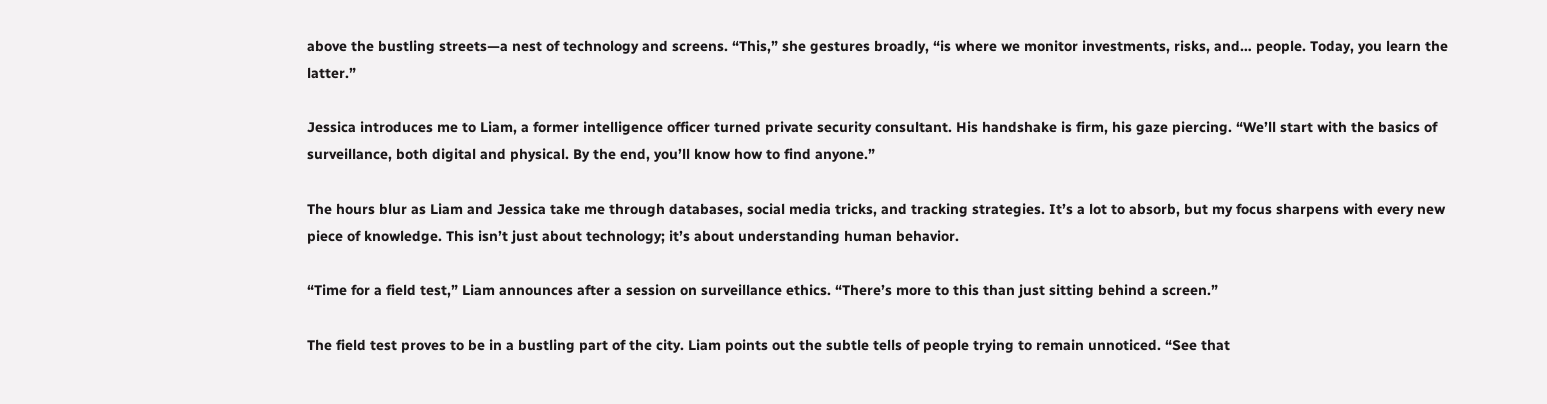above the bustling streets—a nest of technology and screens. “This,” she gestures broadly, “is where we monitor investments, risks, and… people. Today, you learn the latter.”

Jessica introduces me to Liam, a former intelligence officer turned private security consultant. His handshake is firm, his gaze piercing. “We’ll start with the basics of surveillance, both digital and physical. By the end, you’ll know how to find anyone.”

The hours blur as Liam and Jessica take me through databases, social media tricks, and tracking strategies. It’s a lot to absorb, but my focus sharpens with every new piece of knowledge. This isn’t just about technology; it’s about understanding human behavior.

“Time for a field test,” Liam announces after a session on surveillance ethics. “There’s more to this than just sitting behind a screen.”

The field test proves to be in a bustling part of the city. Liam points out the subtle tells of people trying to remain unnoticed. “See that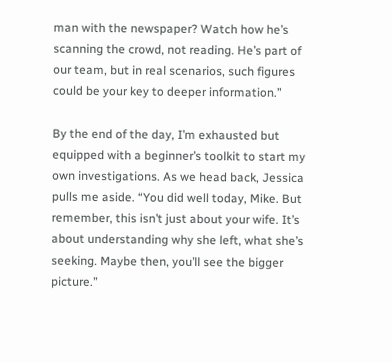man with the newspaper? Watch how he’s scanning the crowd, not reading. He’s part of our team, but in real scenarios, such figures could be your key to deeper information.”

By the end of the day, I’m exhausted but equipped with a beginner’s toolkit to start my own investigations. As we head back, Jessica pulls me aside. “You did well today, Mike. But remember, this isn’t just about your wife. It’s about understanding why she left, what she’s seeking. Maybe then, you’ll see the bigger picture.”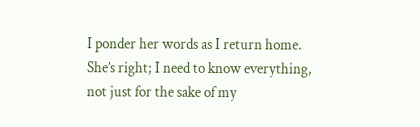I ponder her words as I return home. She’s right; I need to know everything, not just for the sake of my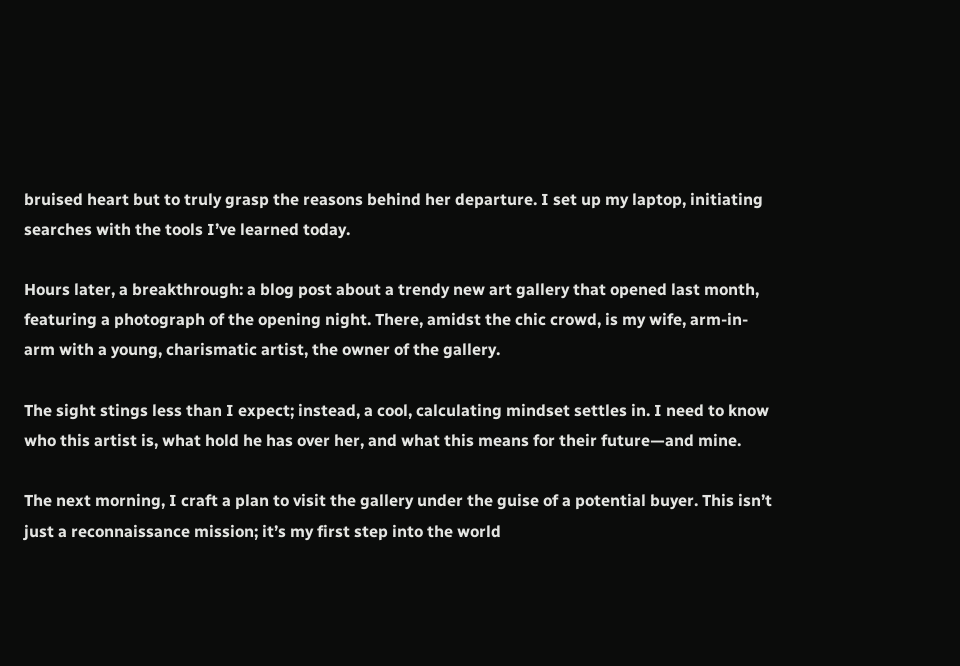bruised heart but to truly grasp the reasons behind her departure. I set up my laptop, initiating searches with the tools I’ve learned today.

Hours later, a breakthrough: a blog post about a trendy new art gallery that opened last month, featuring a photograph of the opening night. There, amidst the chic crowd, is my wife, arm-in-arm with a young, charismatic artist, the owner of the gallery.

The sight stings less than I expect; instead, a cool, calculating mindset settles in. I need to know who this artist is, what hold he has over her, and what this means for their future—and mine.

The next morning, I craft a plan to visit the gallery under the guise of a potential buyer. This isn’t just a reconnaissance mission; it’s my first step into the world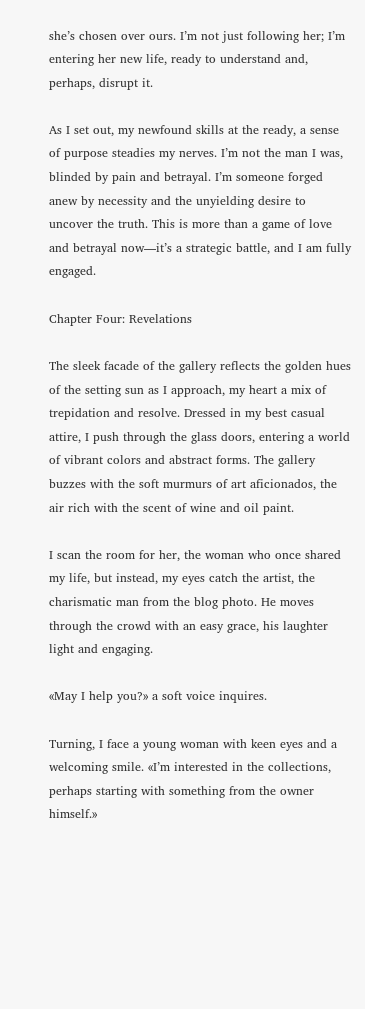she’s chosen over ours. I’m not just following her; I’m entering her new life, ready to understand and, perhaps, disrupt it.

As I set out, my newfound skills at the ready, a sense of purpose steadies my nerves. I’m not the man I was, blinded by pain and betrayal. I’m someone forged anew by necessity and the unyielding desire to uncover the truth. This is more than a game of love and betrayal now—it’s a strategic battle, and I am fully engaged.

Chapter Four: Revelations

The sleek facade of the gallery reflects the golden hues of the setting sun as I approach, my heart a mix of trepidation and resolve. Dressed in my best casual attire, I push through the glass doors, entering a world of vibrant colors and abstract forms. The gallery buzzes with the soft murmurs of art aficionados, the air rich with the scent of wine and oil paint.

I scan the room for her, the woman who once shared my life, but instead, my eyes catch the artist, the charismatic man from the blog photo. He moves through the crowd with an easy grace, his laughter light and engaging.

«May I help you?» a soft voice inquires.

Turning, I face a young woman with keen eyes and a welcoming smile. «I’m interested in the collections, perhaps starting with something from the owner himself.»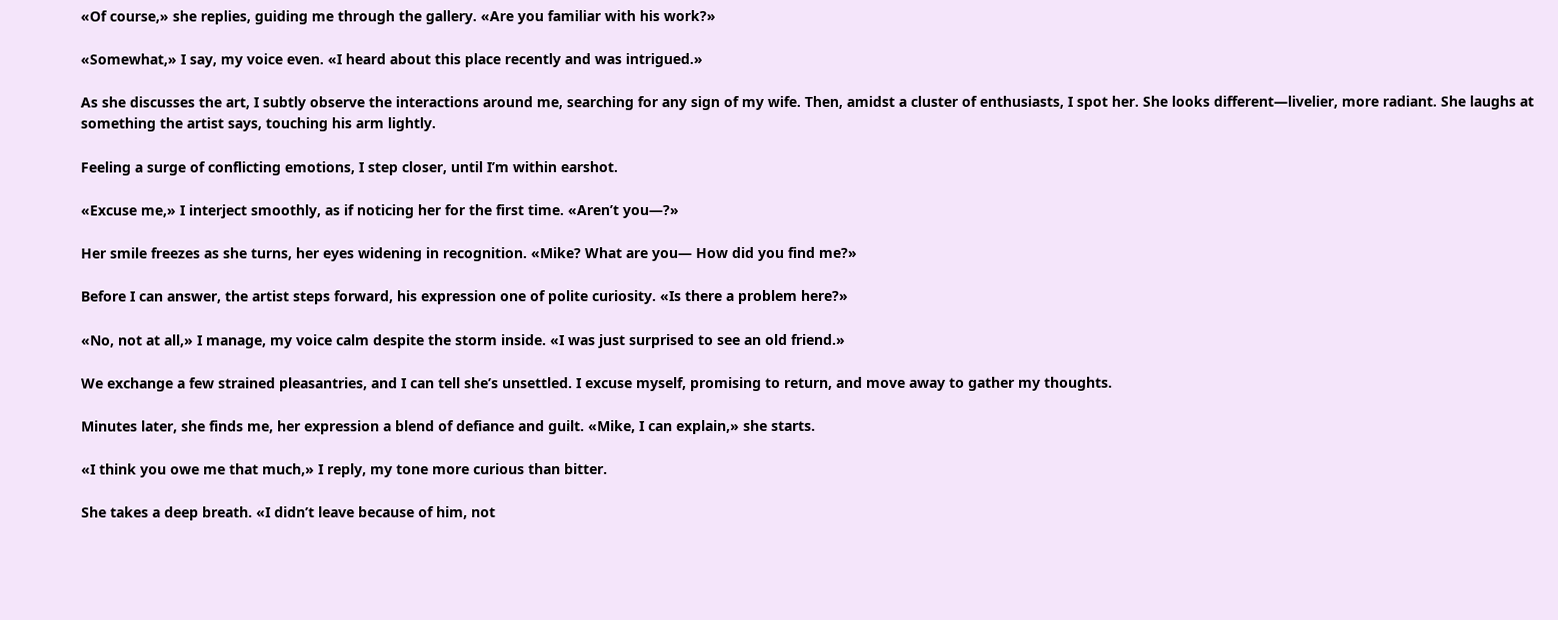«Of course,» she replies, guiding me through the gallery. «Are you familiar with his work?»

«Somewhat,» I say, my voice even. «I heard about this place recently and was intrigued.»

As she discusses the art, I subtly observe the interactions around me, searching for any sign of my wife. Then, amidst a cluster of enthusiasts, I spot her. She looks different—livelier, more radiant. She laughs at something the artist says, touching his arm lightly.

Feeling a surge of conflicting emotions, I step closer, until I’m within earshot.

«Excuse me,» I interject smoothly, as if noticing her for the first time. «Aren’t you—?»

Her smile freezes as she turns, her eyes widening in recognition. «Mike? What are you— How did you find me?»

Before I can answer, the artist steps forward, his expression one of polite curiosity. «Is there a problem here?»

«No, not at all,» I manage, my voice calm despite the storm inside. «I was just surprised to see an old friend.»

We exchange a few strained pleasantries, and I can tell she’s unsettled. I excuse myself, promising to return, and move away to gather my thoughts.

Minutes later, she finds me, her expression a blend of defiance and guilt. «Mike, I can explain,» she starts.

«I think you owe me that much,» I reply, my tone more curious than bitter.

She takes a deep breath. «I didn’t leave because of him, not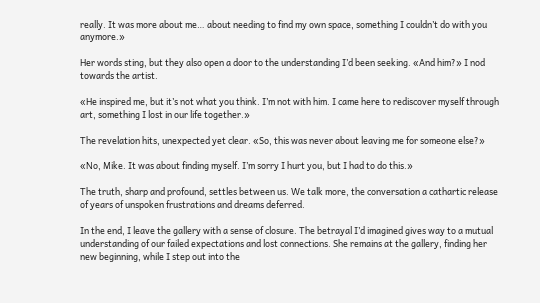really. It was more about me… about needing to find my own space, something I couldn’t do with you anymore.»

Her words sting, but they also open a door to the understanding I’d been seeking. «And him?» I nod towards the artist.

«He inspired me, but it’s not what you think. I’m not with him. I came here to rediscover myself through art, something I lost in our life together.»

The revelation hits, unexpected yet clear. «So, this was never about leaving me for someone else?»

«No, Mike. It was about finding myself. I’m sorry I hurt you, but I had to do this.»

The truth, sharp and profound, settles between us. We talk more, the conversation a cathartic release of years of unspoken frustrations and dreams deferred.

In the end, I leave the gallery with a sense of closure. The betrayal I’d imagined gives way to a mutual understanding of our failed expectations and lost connections. She remains at the gallery, finding her new beginning, while I step out into the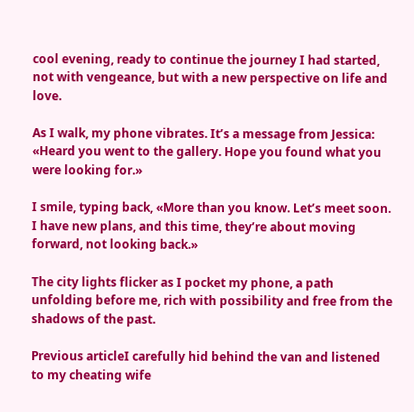cool evening, ready to continue the journey I had started, not with vengeance, but with a new perspective on life and love.

As I walk, my phone vibrates. It’s a message from Jessica: «Heard you went to the gallery. Hope you found what you were looking for.»

I smile, typing back, «More than you know. Let’s meet soon. I have new plans, and this time, they’re about moving forward, not looking back.»

The city lights flicker as I pocket my phone, a path unfolding before me, rich with possibility and free from the shadows of the past.

Previous articleI carefully hid behind the van and listened to my cheating wife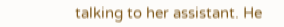talking to her assistant. He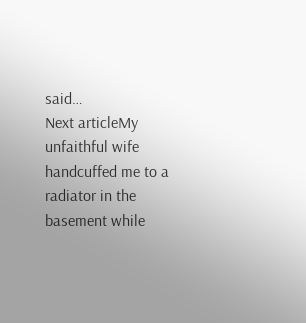said…
Next articleMy unfaithful wife handcuffed me to a radiator in the basement while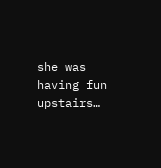she was having fun upstairs…